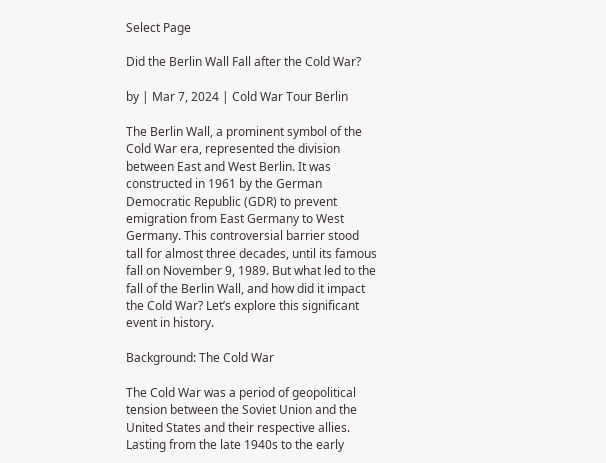Select Page

Did the Berlin Wall Fall after the Cold War?

by | Mar 7, 2024 | Cold War Tour Berlin

The Berlin Wall, a prominent symbol of the Cold War era, represented the division between East and West Berlin. It was constructed in 1961 by the German Democratic Republic (GDR) to prevent emigration from East Germany to West Germany. This controversial barrier stood tall for almost three decades, until its famous fall on November 9, 1989. But what led to the fall of the Berlin Wall, and how did it impact the Cold War? Let’s explore this significant event in history.

Background: The Cold War

The Cold War was a period of geopolitical tension between the Soviet Union and the United States and their respective allies. Lasting from the late 1940s to the early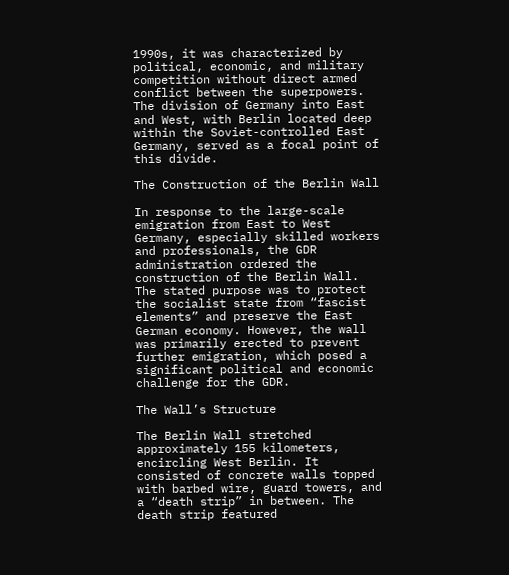1990s, it was characterized by political, economic, and military competition without direct armed conflict between the superpowers. The division of Germany into East and West, with Berlin located deep within the Soviet-controlled East Germany, served as a focal point of this divide.

The Construction of the Berlin Wall

In response to the large-scale emigration from East to West Germany, especially skilled workers and professionals, the GDR administration ordered the construction of the Berlin Wall. The stated purpose was to protect the socialist state from “fascist elements” and preserve the East German economy. However, the wall was primarily erected to prevent further emigration, which posed a significant political and economic challenge for the GDR.

The Wall’s Structure

The Berlin Wall stretched approximately 155 kilometers, encircling West Berlin. It consisted of concrete walls topped with barbed wire, guard towers, and a “death strip” in between. The death strip featured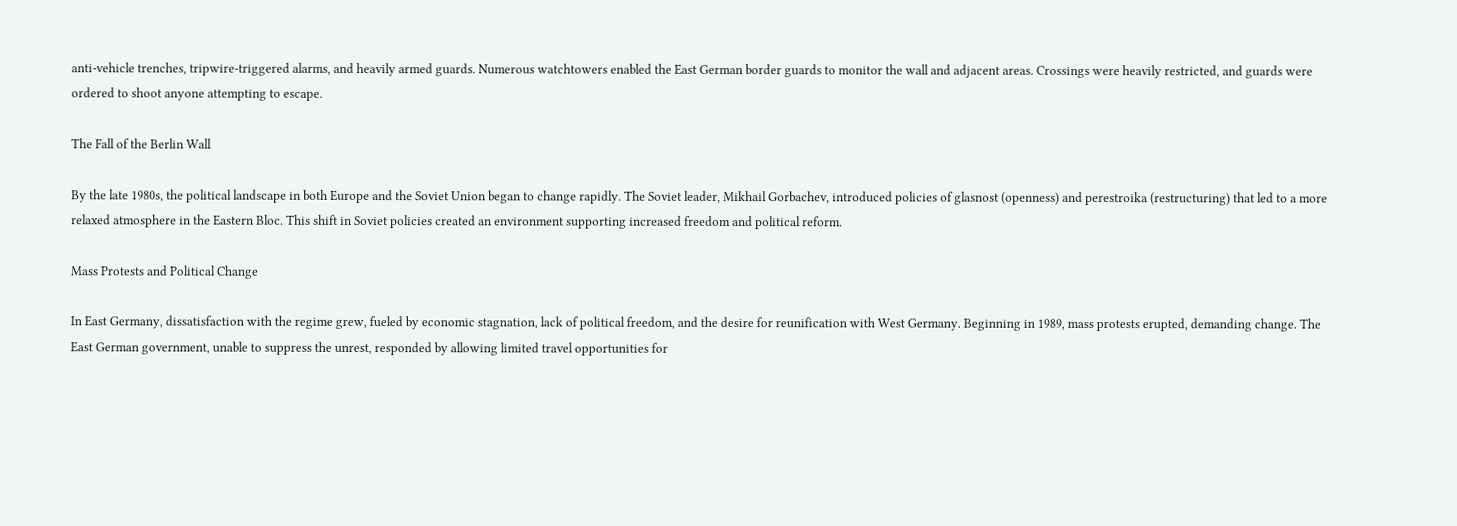anti-vehicle trenches, tripwire-triggered alarms, and heavily armed guards. Numerous watchtowers enabled the East German border guards to monitor the wall and adjacent areas. Crossings were heavily restricted, and guards were ordered to shoot anyone attempting to escape.

The Fall of the Berlin Wall

By the late 1980s, the political landscape in both Europe and the Soviet Union began to change rapidly. The Soviet leader, Mikhail Gorbachev, introduced policies of glasnost (openness) and perestroika (restructuring) that led to a more relaxed atmosphere in the Eastern Bloc. This shift in Soviet policies created an environment supporting increased freedom and political reform.

Mass Protests and Political Change

In East Germany, dissatisfaction with the regime grew, fueled by economic stagnation, lack of political freedom, and the desire for reunification with West Germany. Beginning in 1989, mass protests erupted, demanding change. The East German government, unable to suppress the unrest, responded by allowing limited travel opportunities for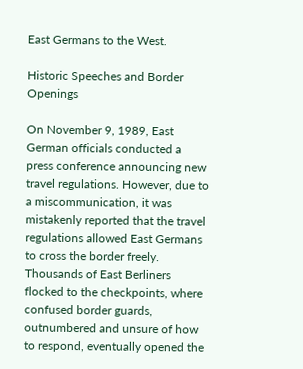East Germans to the West.

Historic Speeches and Border Openings

On November 9, 1989, East German officials conducted a press conference announcing new travel regulations. However, due to a miscommunication, it was mistakenly reported that the travel regulations allowed East Germans to cross the border freely. Thousands of East Berliners flocked to the checkpoints, where confused border guards, outnumbered and unsure of how to respond, eventually opened the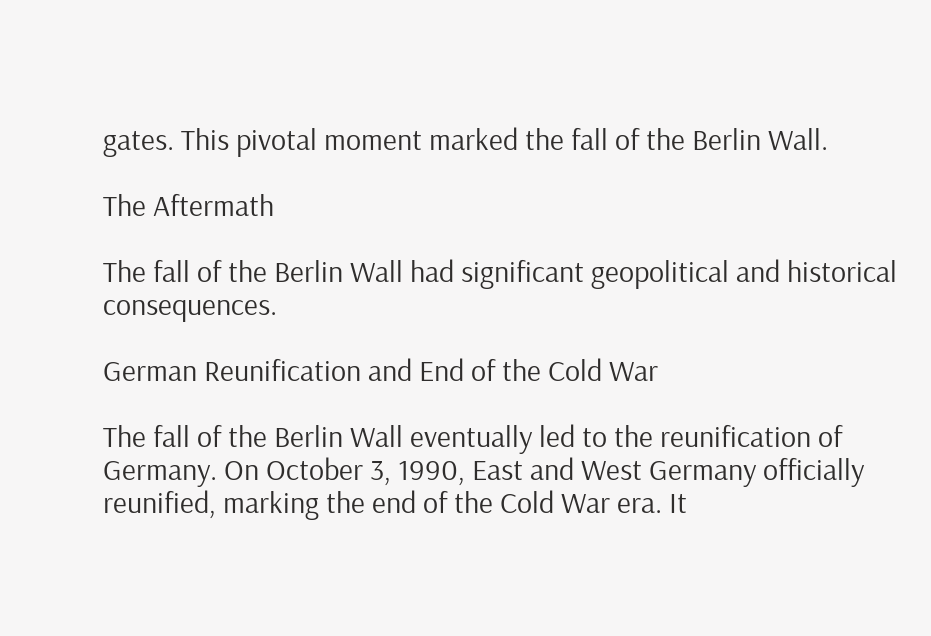gates. This pivotal moment marked the fall of the Berlin Wall.

The Aftermath

The fall of the Berlin Wall had significant geopolitical and historical consequences.

German Reunification and End of the Cold War

The fall of the Berlin Wall eventually led to the reunification of Germany. On October 3, 1990, East and West Germany officially reunified, marking the end of the Cold War era. It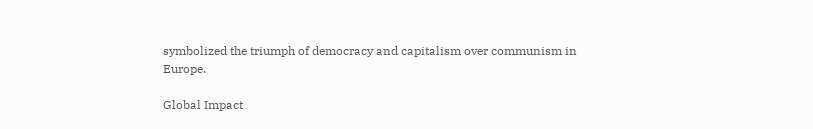symbolized the triumph of democracy and capitalism over communism in Europe.

Global Impact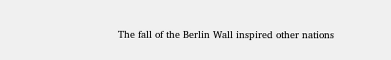The fall of the Berlin Wall inspired other nations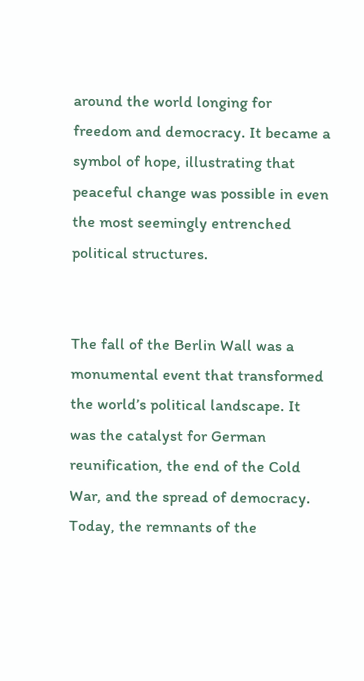around the world longing for freedom and democracy. It became a symbol of hope, illustrating that peaceful change was possible in even the most seemingly entrenched political structures.


The fall of the Berlin Wall was a monumental event that transformed the world’s political landscape. It was the catalyst for German reunification, the end of the Cold War, and the spread of democracy. Today, the remnants of the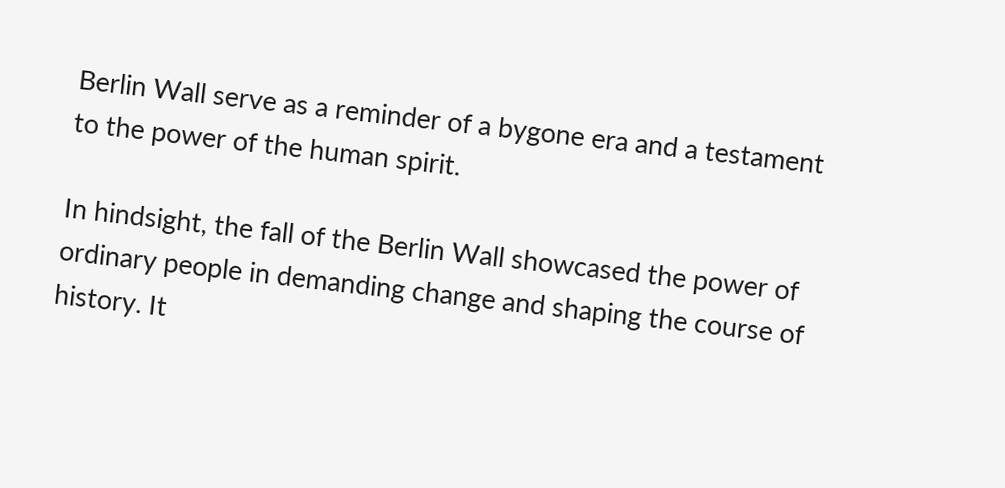Berlin Wall serve as a reminder of a bygone era and a testament to the power of the human spirit.

In hindsight, the fall of the Berlin Wall showcased the power of ordinary people in demanding change and shaping the course of history. It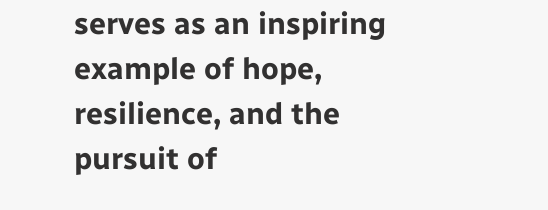serves as an inspiring example of hope, resilience, and the pursuit of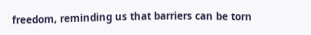freedom, reminding us that barriers can be torn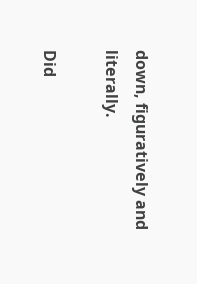down, figuratively and literally.

Did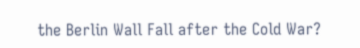the Berlin Wall Fall after the Cold War?